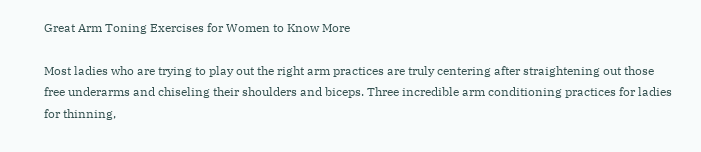Great Arm Toning Exercises for Women to Know More

Most ladies who are trying to play out the right arm practices are truly centering after straightening out those free underarms and chiseling their shoulders and biceps. Three incredible arm conditioning practices for ladies for thinning,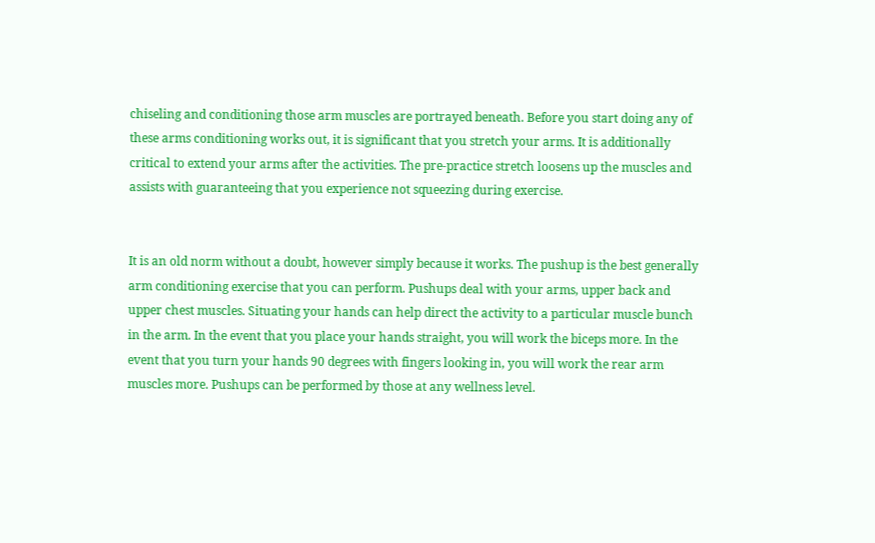chiseling and conditioning those arm muscles are portrayed beneath. Before you start doing any of these arms conditioning works out, it is significant that you stretch your arms. It is additionally critical to extend your arms after the activities. The pre-practice stretch loosens up the muscles and assists with guaranteeing that you experience not squeezing during exercise.


It is an old norm without a doubt, however simply because it works. The pushup is the best generally arm conditioning exercise that you can perform. Pushups deal with your arms, upper back and upper chest muscles. Situating your hands can help direct the activity to a particular muscle bunch in the arm. In the event that you place your hands straight, you will work the biceps more. In the event that you turn your hands 90 degrees with fingers looking in, you will work the rear arm muscles more. Pushups can be performed by those at any wellness level.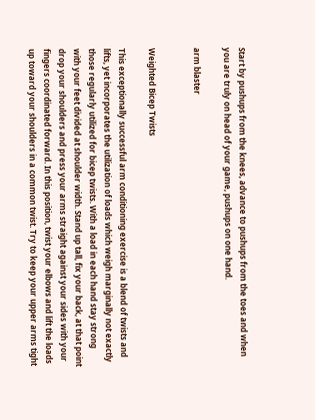Start by pushups from the knees, advance to pushups from the toes and when you are truly on head of your game, pushups on one hand.

arm blaster


Weighted Bicep Twists

This exceptionally successful arm conditioning exercise is a blend of twists and lifts, yet incorporates the utilization of loads which weigh marginally not exactly those regularly utilized for bicep twists. With a load in each hand stay strong with your feet divided at shoulder width. Stand up tall, fix your back, at that point drop your shoulders and press your arms straight against your sides with your fingers coordinated forward. In this position, twist your elbows and lift the loads up toward your shoulders in a common twist. Try to keep your upper arms tight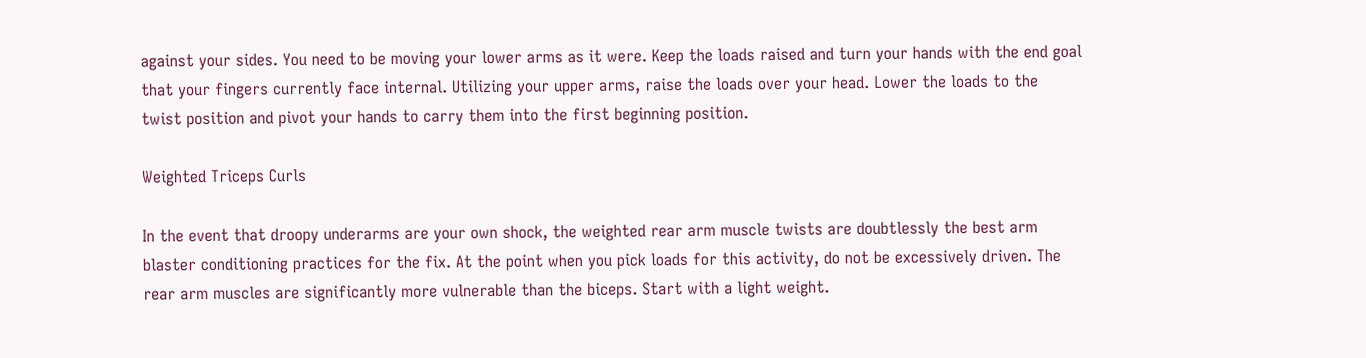against your sides. You need to be moving your lower arms as it were. Keep the loads raised and turn your hands with the end goal that your fingers currently face internal. Utilizing your upper arms, raise the loads over your head. Lower the loads to the twist position and pivot your hands to carry them into the first beginning position.

Weighted Triceps Curls

In the event that droopy underarms are your own shock, the weighted rear arm muscle twists are doubtlessly the best arm blaster conditioning practices for the fix. At the point when you pick loads for this activity, do not be excessively driven. The rear arm muscles are significantly more vulnerable than the biceps. Start with a light weight.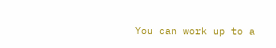You can work up to a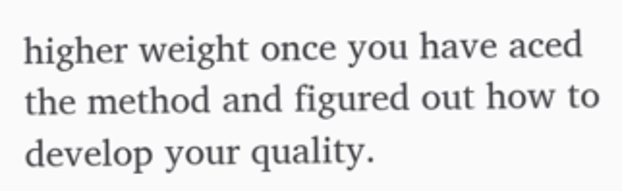higher weight once you have aced the method and figured out how to develop your quality.